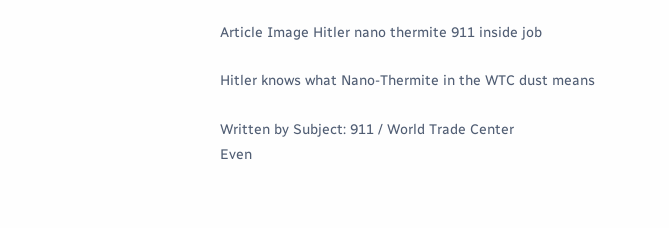Article Image Hitler nano thermite 911 inside job

Hitler knows what Nano-Thermite in the WTC dust means

Written by Subject: 911 / World Trade Center
Even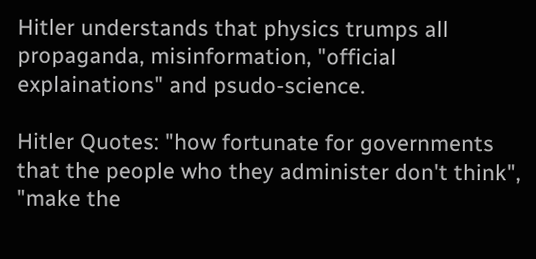Hitler understands that physics trumps all propaganda, misinformation, "official explainations" and psudo-science.

Hitler Quotes: "how fortunate for governments that the people who they administer don't think", "make the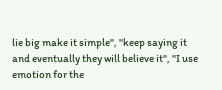lie big make it simple", "keep saying it and eventually they will believe it", "I use emotion for the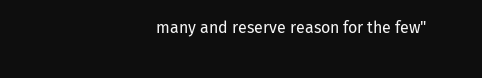many and reserve reason for the few"